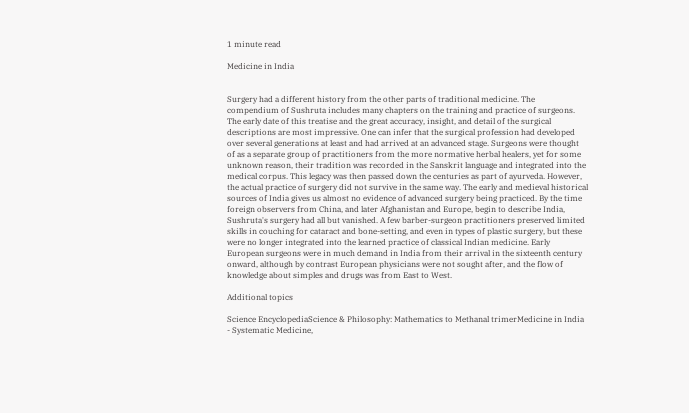1 minute read

Medicine in India


Surgery had a different history from the other parts of traditional medicine. The compendium of Sushruta includes many chapters on the training and practice of surgeons. The early date of this treatise and the great accuracy, insight, and detail of the surgical descriptions are most impressive. One can infer that the surgical profession had developed over several generations at least and had arrived at an advanced stage. Surgeons were thought of as a separate group of practitioners from the more normative herbal healers, yet for some unknown reason, their tradition was recorded in the Sanskrit language and integrated into the medical corpus. This legacy was then passed down the centuries as part of ayurveda. However, the actual practice of surgery did not survive in the same way. The early and medieval historical sources of India gives us almost no evidence of advanced surgery being practiced. By the time foreign observers from China, and later Afghanistan and Europe, begin to describe India, Sushruta's surgery had all but vanished. A few barber-surgeon practitioners preserved limited skills in couching for cataract and bone-setting, and even in types of plastic surgery, but these were no longer integrated into the learned practice of classical Indian medicine. Early European surgeons were in much demand in India from their arrival in the sixteenth century onward, although by contrast European physicians were not sought after, and the flow of knowledge about simples and drugs was from East to West.

Additional topics

Science EncyclopediaScience & Philosophy: Mathematics to Methanal trimerMedicine in India - Systematic Medicine,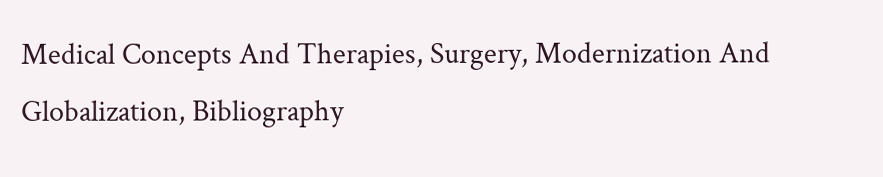Medical Concepts And Therapies, Surgery, Modernization And Globalization, Bibliography